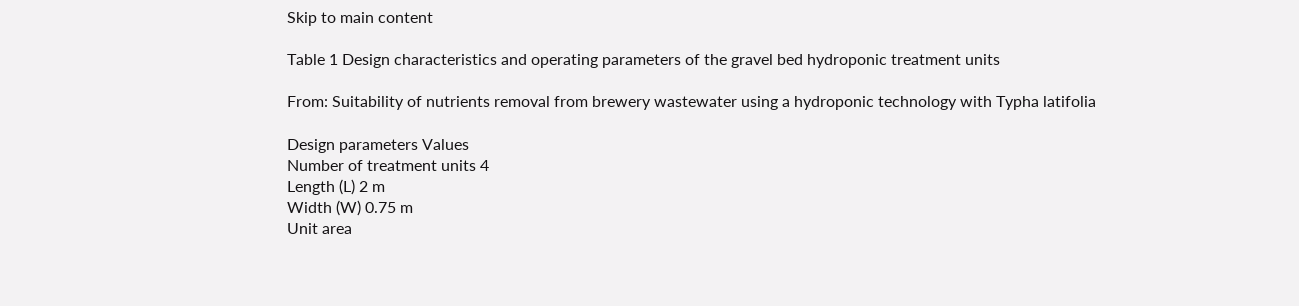Skip to main content

Table 1 Design characteristics and operating parameters of the gravel bed hydroponic treatment units

From: Suitability of nutrients removal from brewery wastewater using a hydroponic technology with Typha latifolia

Design parameters Values
Number of treatment units 4
Length (L) 2 m
Width (W) 0.75 m
Unit area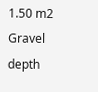1.50 m2
Gravel depth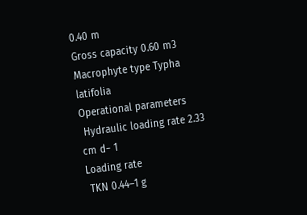0.40 m
Gross capacity 0.60 m3
Macrophyte type Typha latifolia
Operational parameters
 Hydraulic loading rate 2.33 cm d− 1
Loading rate
 TKN 0.44–1 g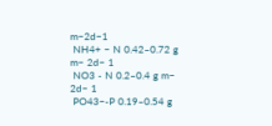m−2d−1
 NH4+ − N 0.42–0.72 g m− 2d− 1
 NO3 - N 0.2–0.4 g m− 2d− 1
 PO43−-P 0.19–0.54 g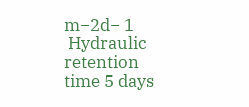m−2d− 1
 Hydraulic retention time 5 days